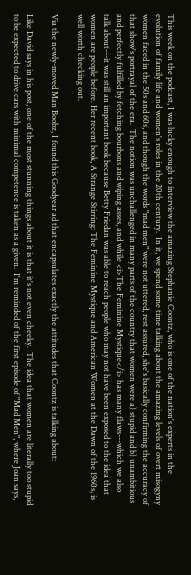This week on the podcast, I was lucky enough to interview the amazing Stephanie Coontz, who is one of the nation's experts in the evolution of family life and women's roles in the 20th century.  In it, we spend some time talking about the amazing levels of overt misogyny women faced in the 50s and 60s, and though the words "mad men" were not uttered, rest assured, she's basically confirming the accuracy of that show's portrayal of the era.  The notion was unchallenged in many parts of the country that women were a) stupid and b) unambitious and perfectly fulfilled by fetching bourbons and wiping asses, and while <i>The Feminine Mystique</i> has many flaws---which we also talk about---it was still an important book because Betty Friedan was able to reach people who may not have been exposed to the idea that women are people before. Her recent book, A Strange Stirring: The Feminine Mystique and American Women at the Dawn of the 1960s, is well worth checking out.

Via the newly-moved Man Boobz, I found this Goodyear ad that encapsulates exactly the attitudes that Coontz is talking about:

Like David says in his post, one of the most stunning things about it is that it's not even cheeky.  The idea that women are literally too stupid to be expected to drive cars with minimal competence is taken as a given.  I'm reminded of the first episode of "Mad Men", where Joan says,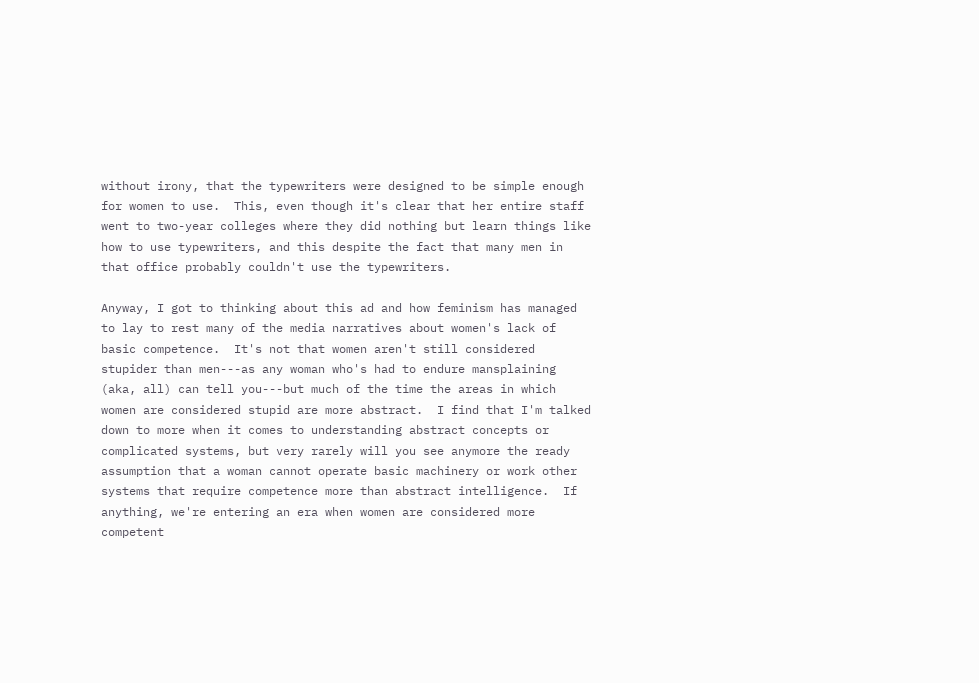without irony, that the typewriters were designed to be simple enough for women to use.  This, even though it's clear that her entire staff went to two-year colleges where they did nothing but learn things like how to use typewriters, and this despite the fact that many men in that office probably couldn't use the typewriters.

Anyway, I got to thinking about this ad and how feminism has managed to lay to rest many of the media narratives about women's lack of basic competence.  It's not that women aren't still considered stupider than men---as any woman who's had to endure mansplaining (aka, all) can tell you---but much of the time the areas in which women are considered stupid are more abstract.  I find that I'm talked down to more when it comes to understanding abstract concepts or complicated systems, but very rarely will you see anymore the ready assumption that a woman cannot operate basic machinery or work other systems that require competence more than abstract intelligence.  If anything, we're entering an era when women are considered more competent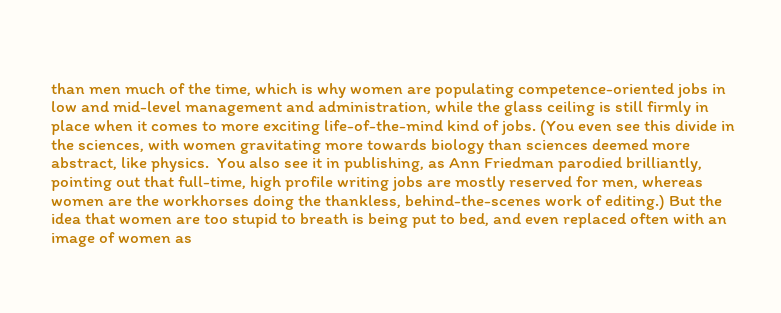than men much of the time, which is why women are populating competence-oriented jobs in low and mid-level management and administration, while the glass ceiling is still firmly in place when it comes to more exciting life-of-the-mind kind of jobs. (You even see this divide in the sciences, with women gravitating more towards biology than sciences deemed more abstract, like physics.  You also see it in publishing, as Ann Friedman parodied brilliantly, pointing out that full-time, high profile writing jobs are mostly reserved for men, whereas women are the workhorses doing the thankless, behind-the-scenes work of editing.) But the idea that women are too stupid to breath is being put to bed, and even replaced often with an image of women as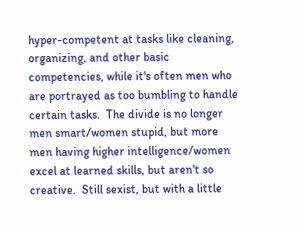hyper-competent at tasks like cleaning, organizing, and other basic competencies, while it's often men who are portrayed as too bumbling to handle certain tasks.  The divide is no longer men smart/women stupid, but more men having higher intelligence/women excel at learned skills, but aren't so creative.  Still sexist, but with a little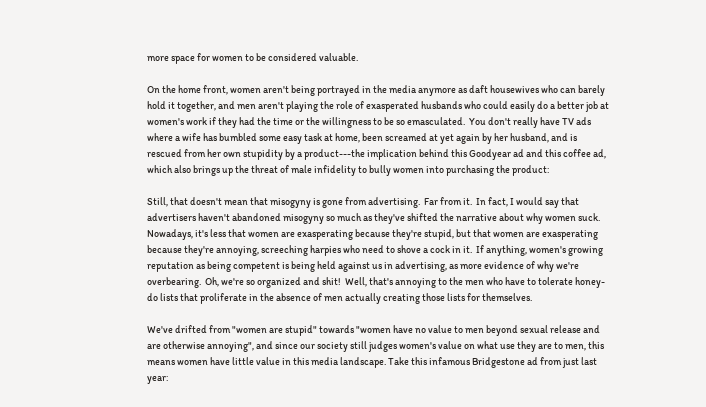more space for women to be considered valuable.

On the home front, women aren't being portrayed in the media anymore as daft housewives who can barely hold it together, and men aren't playing the role of exasperated husbands who could easily do a better job at women's work if they had the time or the willingness to be so emasculated.  You don't really have TV ads where a wife has bumbled some easy task at home, been screamed at yet again by her husband, and is rescued from her own stupidity by a product---the implication behind this Goodyear ad and this coffee ad, which also brings up the threat of male infidelity to bully women into purchasing the product:

Still, that doesn't mean that misogyny is gone from advertising.  Far from it.  In fact, I would say that advertisers haven't abandoned misogyny so much as they've shifted the narrative about why women suck. Nowadays, it's less that women are exasperating because they're stupid, but that women are exasperating because they're annoying, screeching harpies who need to shove a cock in it.  If anything, women's growing reputation as being competent is being held against us in advertising, as more evidence of why we're overbearing.  Oh, we're so organized and shit!  Well, that's annoying to the men who have to tolerate honey-do lists that proliferate in the absence of men actually creating those lists for themselves.

We've drifted from "women are stupid" towards "women have no value to men beyond sexual release and are otherwise annoying", and since our society still judges women's value on what use they are to men, this means women have little value in this media landscape. Take this infamous Bridgestone ad from just last year: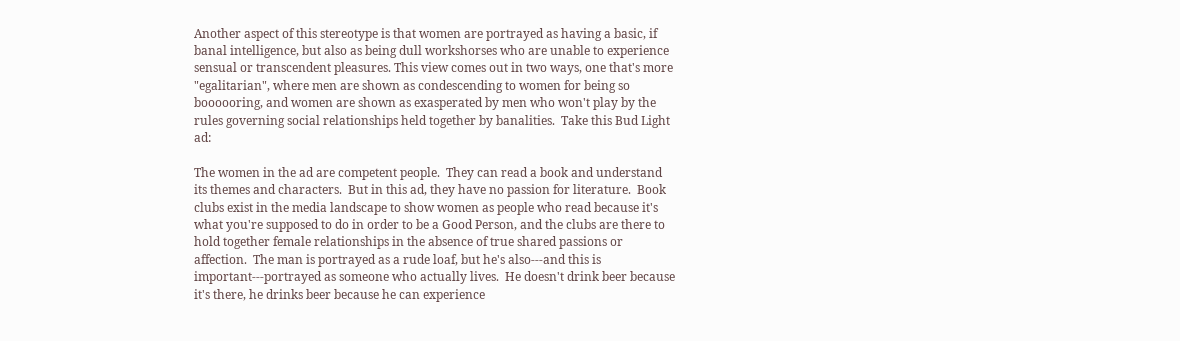Another aspect of this stereotype is that women are portrayed as having a basic, if banal intelligence, but also as being dull workshorses who are unable to experience sensual or transcendent pleasures. This view comes out in two ways, one that's more "egalitarian", where men are shown as condescending to women for being so boooooring, and women are shown as exasperated by men who won't play by the rules governing social relationships held together by banalities.  Take this Bud Light ad:

The women in the ad are competent people.  They can read a book and understand its themes and characters.  But in this ad, they have no passion for literature.  Book clubs exist in the media landscape to show women as people who read because it's what you're supposed to do in order to be a Good Person, and the clubs are there to hold together female relationships in the absence of true shared passions or affection.  The man is portrayed as a rude loaf, but he's also---and this is important---portrayed as someone who actually lives.  He doesn't drink beer because it's there, he drinks beer because he can experience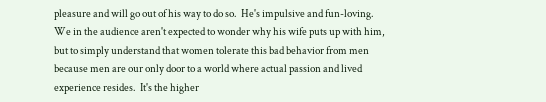pleasure and will go out of his way to do so.  He's impulsive and fun-loving.  We in the audience aren't expected to wonder why his wife puts up with him, but to simply understand that women tolerate this bad behavior from men because men are our only door to a world where actual passion and lived experience resides.  It's the higher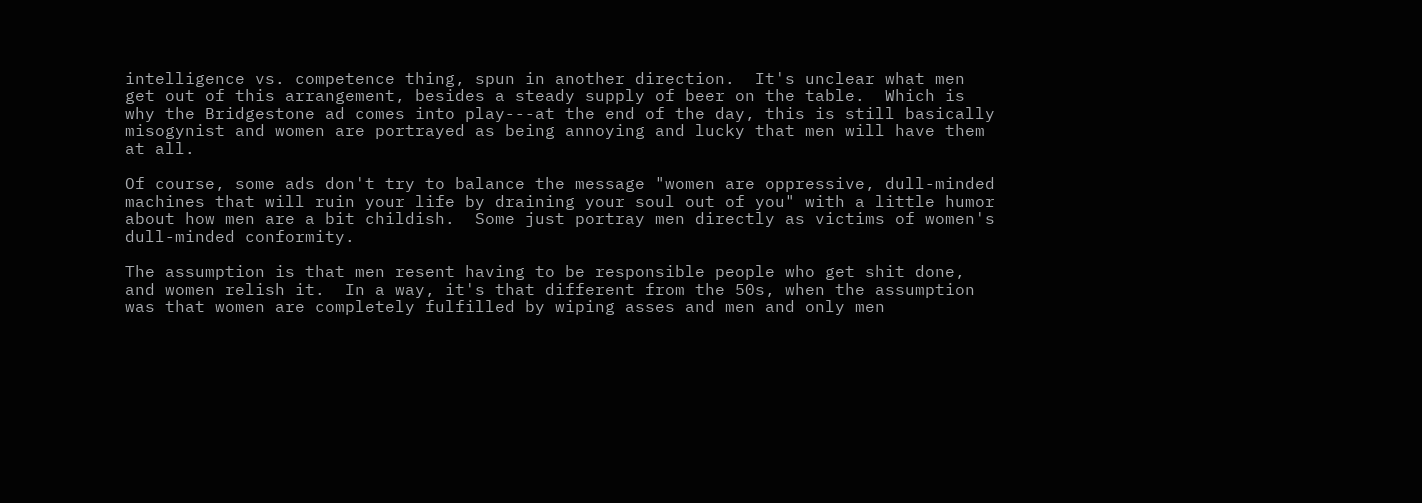intelligence vs. competence thing, spun in another direction.  It's unclear what men get out of this arrangement, besides a steady supply of beer on the table.  Which is why the Bridgestone ad comes into play---at the end of the day, this is still basically misogynist and women are portrayed as being annoying and lucky that men will have them at all.

Of course, some ads don't try to balance the message "women are oppressive, dull-minded machines that will ruin your life by draining your soul out of you" with a little humor about how men are a bit childish.  Some just portray men directly as victims of women's dull-minded conformity.

The assumption is that men resent having to be responsible people who get shit done, and women relish it.  In a way, it's that different from the 50s, when the assumption was that women are completely fulfilled by wiping asses and men and only men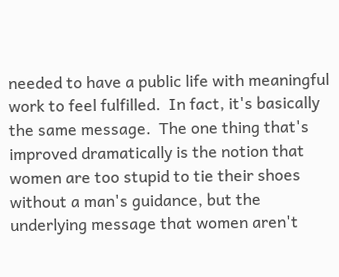needed to have a public life with meaningful work to feel fulfilled.  In fact, it's basically the same message.  The one thing that's improved dramatically is the notion that women are too stupid to tie their shoes without a man's guidance, but the underlying message that women aren't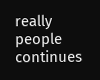really people continues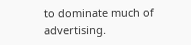to dominate much of advertising.